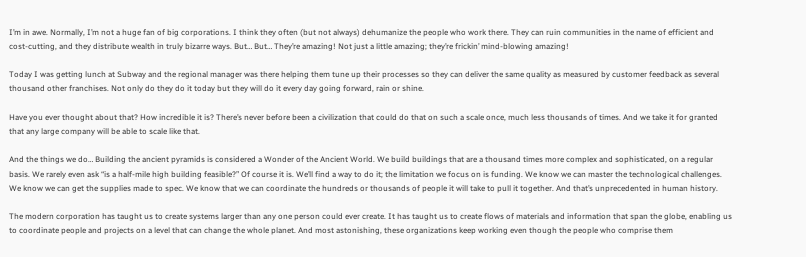I’m in awe. Normally, I’m not a huge fan of big corporations. I think they often (but not always) dehumanize the people who work there. They can ruin communities in the name of efficient and cost-cutting, and they distribute wealth in truly bizarre ways. But… But… They’re amazing! Not just a little amazing; they’re frickin’ mind-blowing amazing!

Today I was getting lunch at Subway and the regional manager was there helping them tune up their processes so they can deliver the same quality as measured by customer feedback as several thousand other franchises. Not only do they do it today but they will do it every day going forward, rain or shine.

Have you ever thought about that? How incredible it is? There’s never before been a civilization that could do that on such a scale once, much less thousands of times. And we take it for granted that any large company will be able to scale like that.

And the things we do… Building the ancient pyramids is considered a Wonder of the Ancient World. We build buildings that are a thousand times more complex and sophisticated, on a regular basis. We rarely even ask “is a half-mile high building feasible?” Of course it is. We’ll find a way to do it; the limitation we focus on is funding. We know we can master the technological challenges. We know we can get the supplies made to spec. We know that we can coordinate the hundreds or thousands of people it will take to pull it together. And that’s unprecedented in human history.

The modern corporation has taught us to create systems larger than any one person could ever create. It has taught us to create flows of materials and information that span the globe, enabling us to coordinate people and projects on a level that can change the whole planet. And most astonishing, these organizations keep working even though the people who comprise them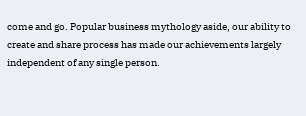come and go. Popular business mythology aside, our ability to create and share process has made our achievements largely independent of any single person.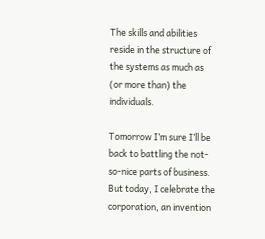The skills and abilities reside in the structure of the systems as much as (or more than) the individuals.

Tomorrow I’m sure I’ll be back to battling the not-so-nice parts of business. But today, I celebrate the corporation, an invention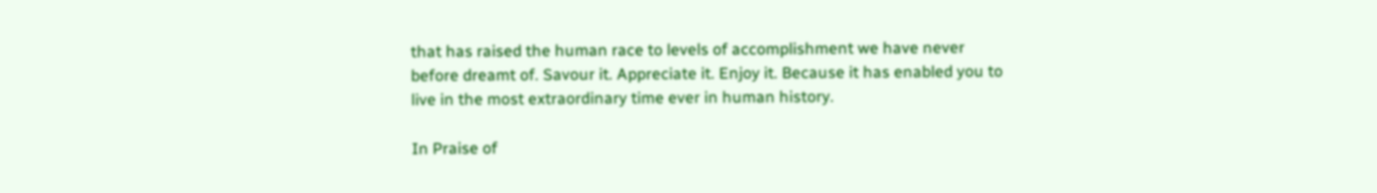that has raised the human race to levels of accomplishment we have never before dreamt of. Savour it. Appreciate it. Enjoy it. Because it has enabled you to live in the most extraordinary time ever in human history.

In Praise of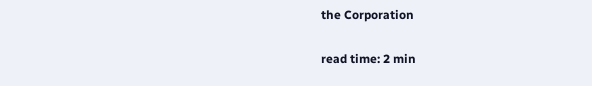the Corporation

read time: 2 min